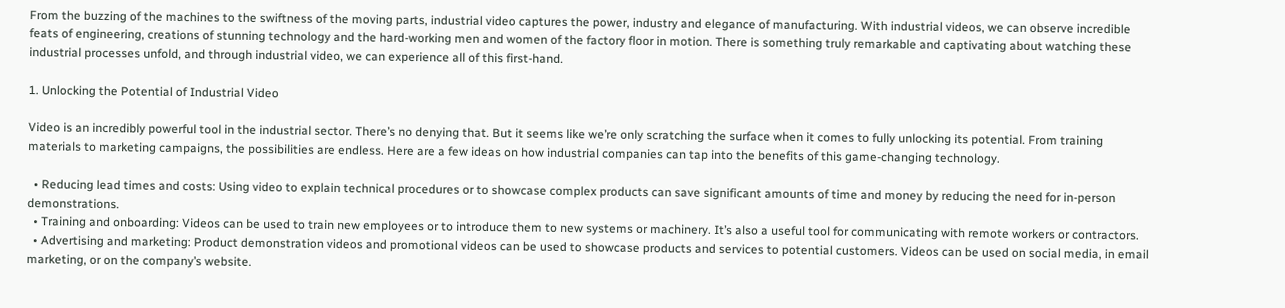From the buzzing of the machines to the swiftness of the moving parts, industrial video captures the power, industry and elegance of manufacturing. With industrial videos, we can observe incredible feats of engineering, creations of stunning technology and the hard-working men and women of the factory floor in motion. There is something truly remarkable and captivating about watching these industrial processes unfold, and through industrial video, we can experience all of this first-hand.

1. Unlocking the Potential of Industrial Video

Video is an incredibly powerful tool in the industrial sector. There’s no denying that. But it seems like we’re only scratching the surface when it comes to fully unlocking its potential. From training materials to marketing campaigns, the possibilities are endless. Here are a few ideas on how industrial companies can tap into the benefits of this game-changing technology.

  • Reducing lead times and costs: Using video to explain technical procedures or to showcase complex products can save significant amounts of time and money by reducing the need for in-person demonstrations.
  • Training and onboarding: Videos can be used to train new employees or to introduce them to new systems or machinery. It’s also a useful tool for communicating with remote workers or contractors.
  • Advertising and marketing: Product demonstration videos and promotional videos can be used to showcase products and services to potential customers. Videos can be used on social media, in email marketing, or on the company’s website.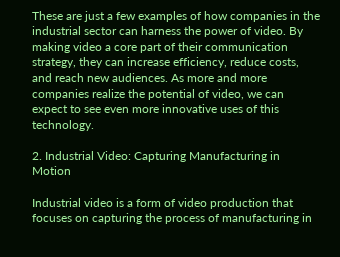These are just a few examples of how companies in the industrial sector can harness the power of video. By making video a core part of their communication strategy, they can increase efficiency, reduce costs, and reach new audiences. As more and more companies realize the potential of video, we can expect to see even more innovative uses of this technology.

2. Industrial Video: Capturing Manufacturing in Motion

Industrial video is a form of video production that focuses on capturing the process of manufacturing in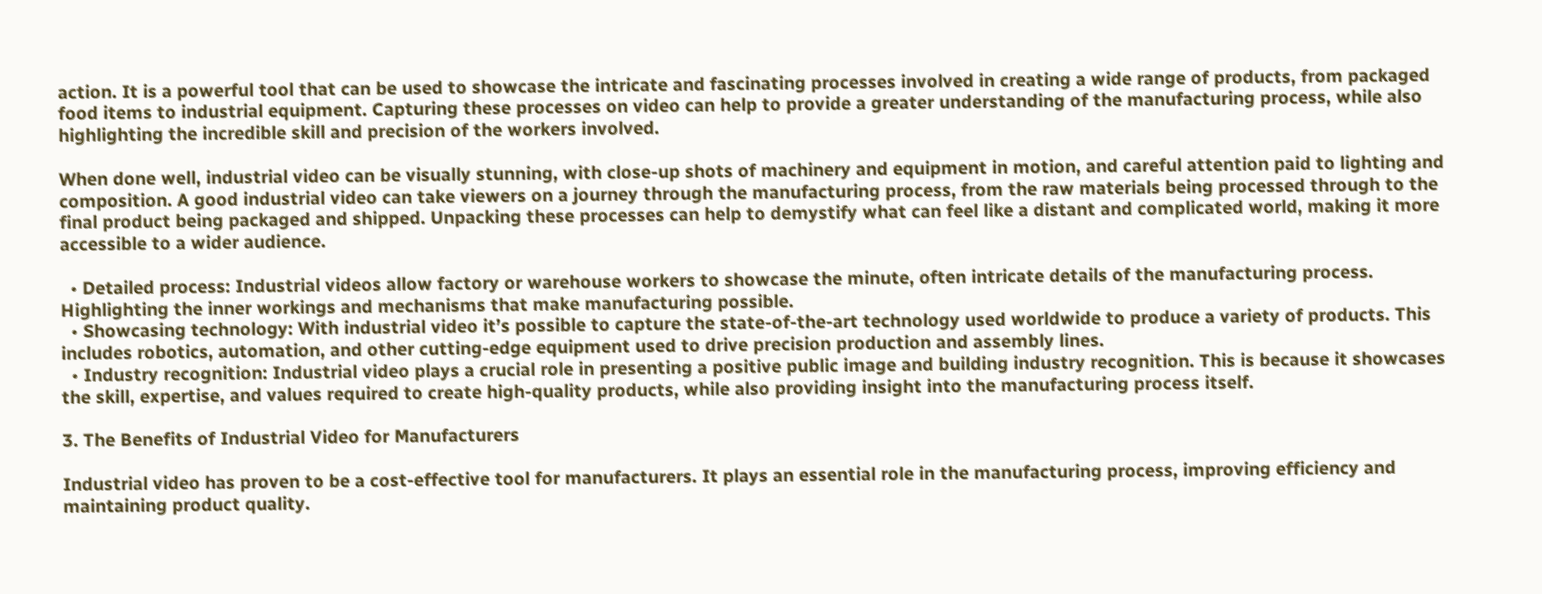action. It is a powerful tool that can be used to showcase the intricate and fascinating processes involved in creating a wide range of products, from packaged food items to industrial equipment. Capturing these processes on video can help to provide a greater understanding of the manufacturing process, while also highlighting the incredible skill and precision of the workers involved.

When done well, industrial video can be visually stunning, with close-up shots of machinery and equipment in motion, and careful attention paid to lighting and composition. A good industrial video can take viewers on a journey through the manufacturing process, from the raw materials being processed through to the final product being packaged and shipped. Unpacking these processes can help to demystify what can feel like a distant and complicated world, making it more accessible to a wider audience.

  • Detailed process: Industrial videos allow factory or warehouse workers to showcase the minute, often intricate details of the manufacturing process. Highlighting the inner workings and mechanisms that make manufacturing possible.
  • Showcasing technology: With industrial video it’s possible to capture the state-of-the-art technology used worldwide to produce a variety of products. This includes robotics, automation, and other cutting-edge equipment used to drive precision production and assembly lines.
  • Industry recognition: Industrial video plays a crucial role in presenting a positive public image and building industry recognition. This is because it showcases the skill, expertise, and values required to create high-quality products, while also providing insight into the manufacturing process itself.

3. The Benefits of Industrial Video for Manufacturers

Industrial video has proven to be a cost-effective tool for manufacturers. It plays an essential role in the manufacturing process, improving efficiency and maintaining product quality.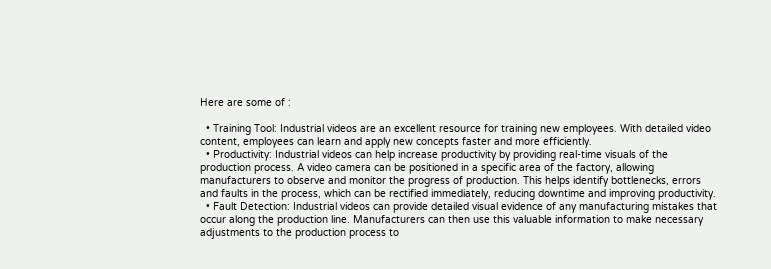Here are some of :

  • Training Tool: Industrial videos are an excellent resource for training new employees. With detailed video content, employees can learn and apply new concepts faster and more efficiently.
  • Productivity: Industrial videos can help increase productivity by providing real-time visuals of the production process. A video camera can be positioned in a specific area of the factory, allowing manufacturers to observe and monitor the progress of production. This helps identify bottlenecks, errors and faults in the process, which can be rectified immediately, reducing downtime and improving productivity.
  • Fault Detection: Industrial videos can provide detailed visual evidence of any manufacturing mistakes that occur along the production line. Manufacturers can then use this valuable information to make necessary adjustments to the production process to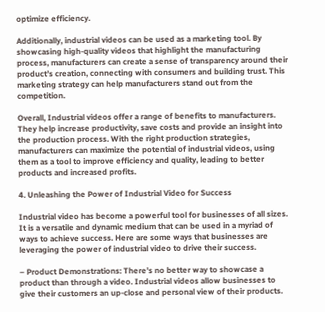optimize efficiency.

Additionally, industrial videos can be used as a marketing tool. By showcasing high-quality videos that highlight the manufacturing process, manufacturers can create a sense of transparency around their product’s creation, connecting with consumers and building trust. This marketing strategy can help manufacturers stand out from the competition.

Overall, Industrial videos offer a range of benefits to manufacturers. They help increase productivity, save costs and provide an insight into the production process. With the right production strategies, manufacturers can maximize the potential of industrial videos, using them as a tool to improve efficiency and quality, leading to better products and increased profits.

4. Unleashing the Power of Industrial Video for Success

Industrial video has become a powerful tool for businesses of all sizes. It is a versatile and dynamic medium that can be used in a myriad of ways to achieve success. Here are some ways that businesses are leveraging the power of industrial video to drive their success.

– Product Demonstrations: There’s no better way to showcase a product than through a video. Industrial videos allow businesses to give their customers an up-close and personal view of their products.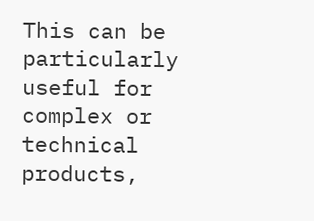This can be particularly useful for complex or technical products,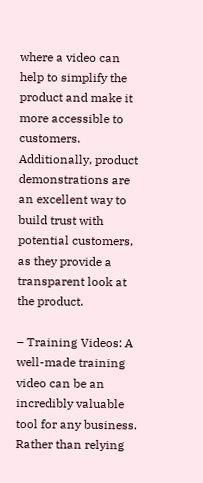where a video can help to simplify the product and make it more accessible to customers. Additionally, product demonstrations are an excellent way to build trust with potential customers, as they provide a transparent look at the product.

– Training Videos: A well-made training video can be an incredibly valuable tool for any business. Rather than relying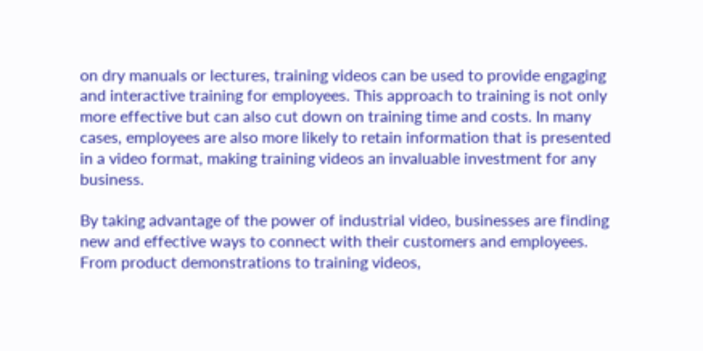on dry manuals or lectures, training videos can be used to provide engaging and interactive training for employees. This approach to training is not only more effective but can also cut down on training time and costs. In many cases, employees are also more likely to retain information that is presented in a video format, making training videos an invaluable investment for any business.

By taking advantage of the power of industrial video, businesses are finding new and effective ways to connect with their customers and employees. From product demonstrations to training videos,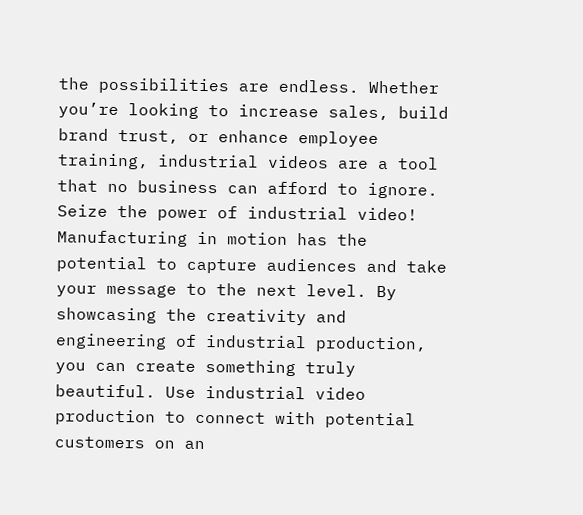the possibilities are endless. Whether you’re looking to increase sales, build brand trust, or enhance employee training, industrial videos are a tool that no business can afford to ignore. Seize the power of industrial video! Manufacturing in motion has the potential to capture audiences and take your message to the next level. By showcasing the creativity and engineering of industrial production, you can create something truly beautiful. Use industrial video production to connect with potential customers on an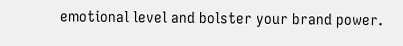emotional level and bolster your brand power.